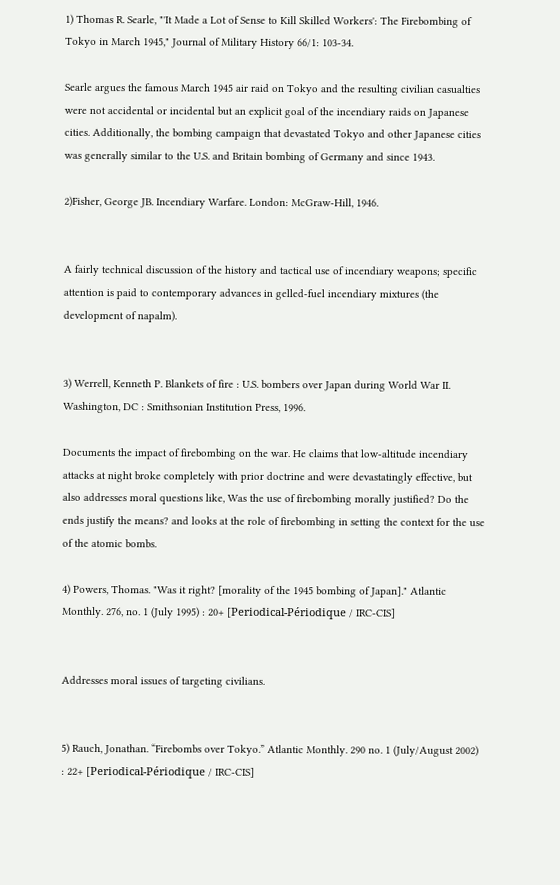1) Thomas R. Searle, "'It Made a Lot of Sense to Kill Skilled Workers': The Firebombing of Tokyo in March 1945," Journal of Military History 66/1: 103-34.

Searle argues the famous March 1945 air raid on Tokyo and the resulting civilian casualties were not accidental or incidental but an explicit goal of the incendiary raids on Japanese cities. Additionally, the bombing campaign that devastated Tokyo and other Japanese cities was generally similar to the U.S. and Britain bombing of Germany and since 1943.

2)Fisher, George JB. Incendiary Warfare. London: McGraw-Hill, 1946.


A fairly technical discussion of the history and tactical use of incendiary weapons; specific attention is paid to contemporary advances in gelled-fuel incendiary mixtures (the development of napalm).


3) Werrell, Kenneth P. Blankets of fire : U.S. bombers over Japan during World War II. Washington, DC : Smithsonian Institution Press, 1996.

Documents the impact of firebombing on the war. He claims that low-altitude incendiary attacks at night broke completely with prior doctrine and were devastatingly effective, but also addresses moral questions like, Was the use of firebombing morally justified? Do the ends justify the means? and looks at the role of firebombing in setting the context for the use of the atomic bombs.

4) Powers, Thomas. "Was it right? [morality of the 1945 bombing of Japan]." Atlantic Monthly. 276, no. 1 (July 1995) : 20+ [Periodical-Périodique / IRC-CIS]


Addresses moral issues of targeting civilians.


5) Rauch, Jonathan. “Firebombs over Tokyo.” Atlantic Monthly. 290 no. 1 (July/August 2002) : 22+ [Periodical-Périodique / IRC-CIS]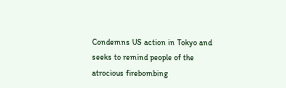Condemns US action in Tokyo and seeks to remind people of the atrocious firebombing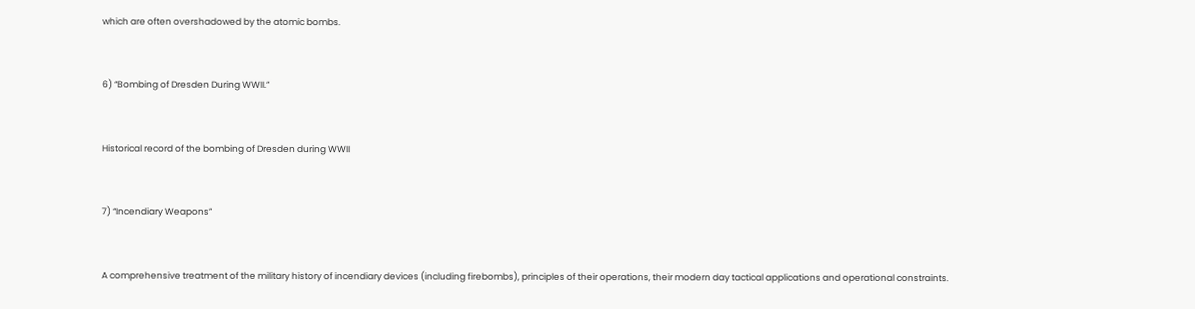which are often overshadowed by the atomic bombs.


6) “Bombing of Dresden During WWII.”


Historical record of the bombing of Dresden during WWII


7) “Incendiary Weapons”


A comprehensive treatment of the military history of incendiary devices (including firebombs), principles of their operations, their modern day tactical applications and operational constraints.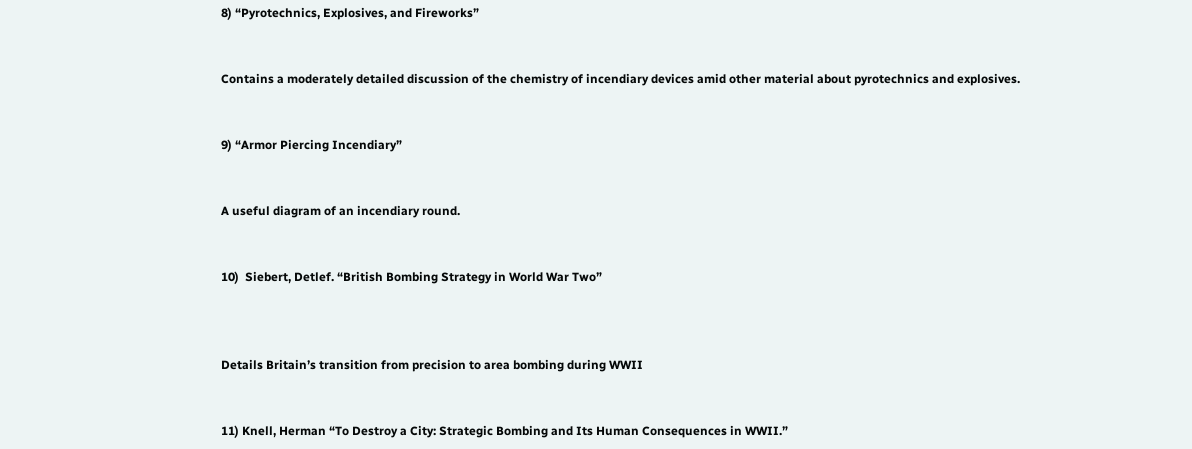8) “Pyrotechnics, Explosives, and Fireworks”


Contains a moderately detailed discussion of the chemistry of incendiary devices amid other material about pyrotechnics and explosives.


9) “Armor Piercing Incendiary”


A useful diagram of an incendiary round.


10)  Siebert, Detlef. “British Bombing Strategy in World War Two”



Details Britain’s transition from precision to area bombing during WWII


11) Knell, Herman “To Destroy a City: Strategic Bombing and Its Human Consequences in WWII.”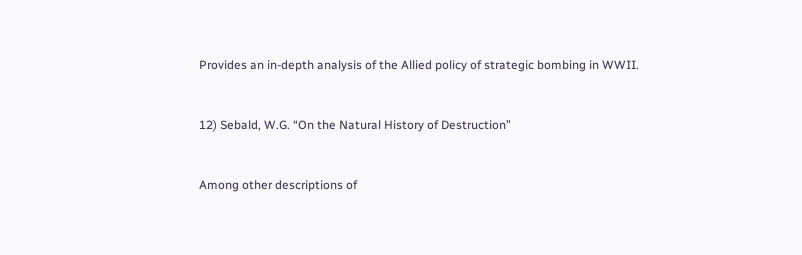Provides an in-depth analysis of the Allied policy of strategic bombing in WWII.



12) Sebald, W.G. “On the Natural History of Destruction”



Among other descriptions of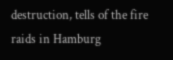destruction, tells of the fire raids in Hamburg